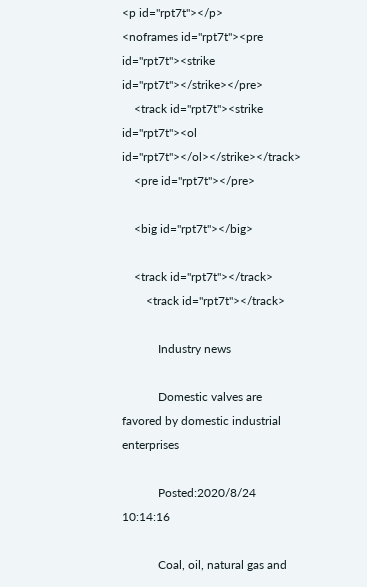<p id="rpt7t"></p>
<noframes id="rpt7t"><pre id="rpt7t"><strike id="rpt7t"></strike></pre>
    <track id="rpt7t"><strike id="rpt7t"><ol id="rpt7t"></ol></strike></track>
    <pre id="rpt7t"></pre>

    <big id="rpt7t"></big>

    <track id="rpt7t"></track>
        <track id="rpt7t"></track>

            Industry news

            Domestic valves are favored by domestic industrial enterprises

            Posted:2020/8/24 10:14:16

            Coal, oil, natural gas and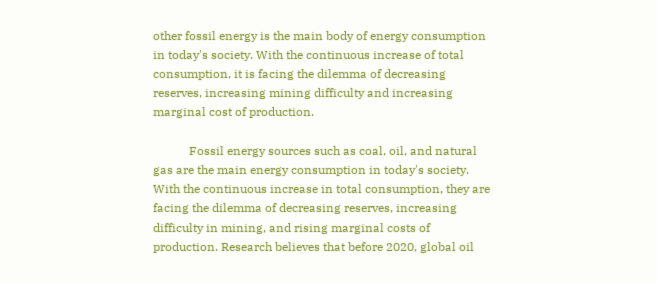other fossil energy is the main body of energy consumption in today's society. With the continuous increase of total consumption, it is facing the dilemma of decreasing reserves, increasing mining difficulty and increasing marginal cost of production.

            Fossil energy sources such as coal, oil, and natural gas are the main energy consumption in today's society. With the continuous increase in total consumption, they are facing the dilemma of decreasing reserves, increasing difficulty in mining, and rising marginal costs of production. Research believes that before 2020, global oil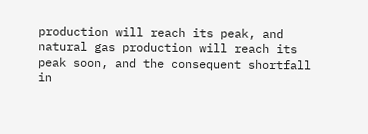production will reach its peak, and natural gas production will reach its peak soon, and the consequent shortfall in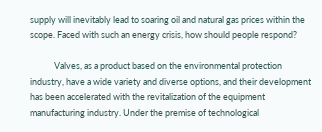supply will inevitably lead to soaring oil and natural gas prices within the scope. Faced with such an energy crisis, how should people respond?

            Valves, as a product based on the environmental protection industry, have a wide variety and diverse options, and their development has been accelerated with the revitalization of the equipment manufacturing industry. Under the premise of technological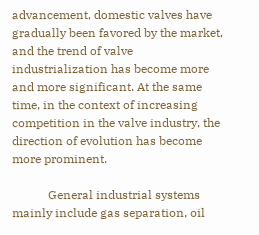advancement, domestic valves have gradually been favored by the market, and the trend of valve industrialization has become more and more significant. At the same time, in the context of increasing competition in the valve industry, the direction of evolution has become more prominent.

            General industrial systems mainly include gas separation, oil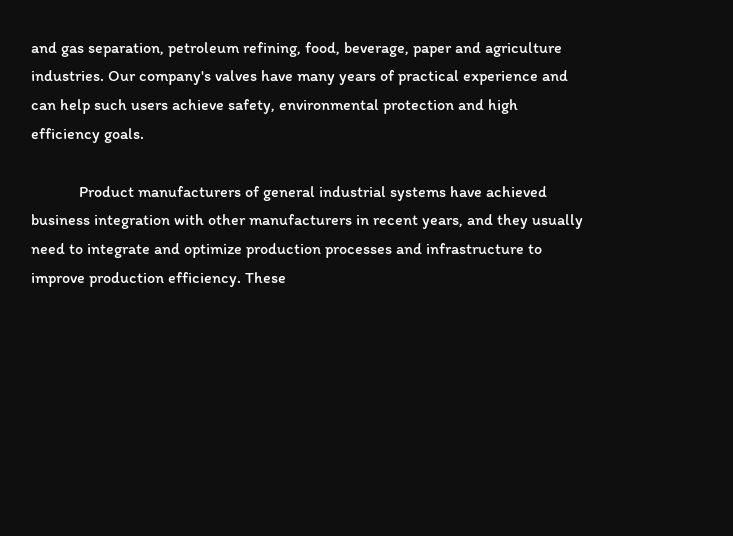and gas separation, petroleum refining, food, beverage, paper and agriculture industries. Our company's valves have many years of practical experience and can help such users achieve safety, environmental protection and high efficiency goals.

            Product manufacturers of general industrial systems have achieved business integration with other manufacturers in recent years, and they usually need to integrate and optimize production processes and infrastructure to improve production efficiency. These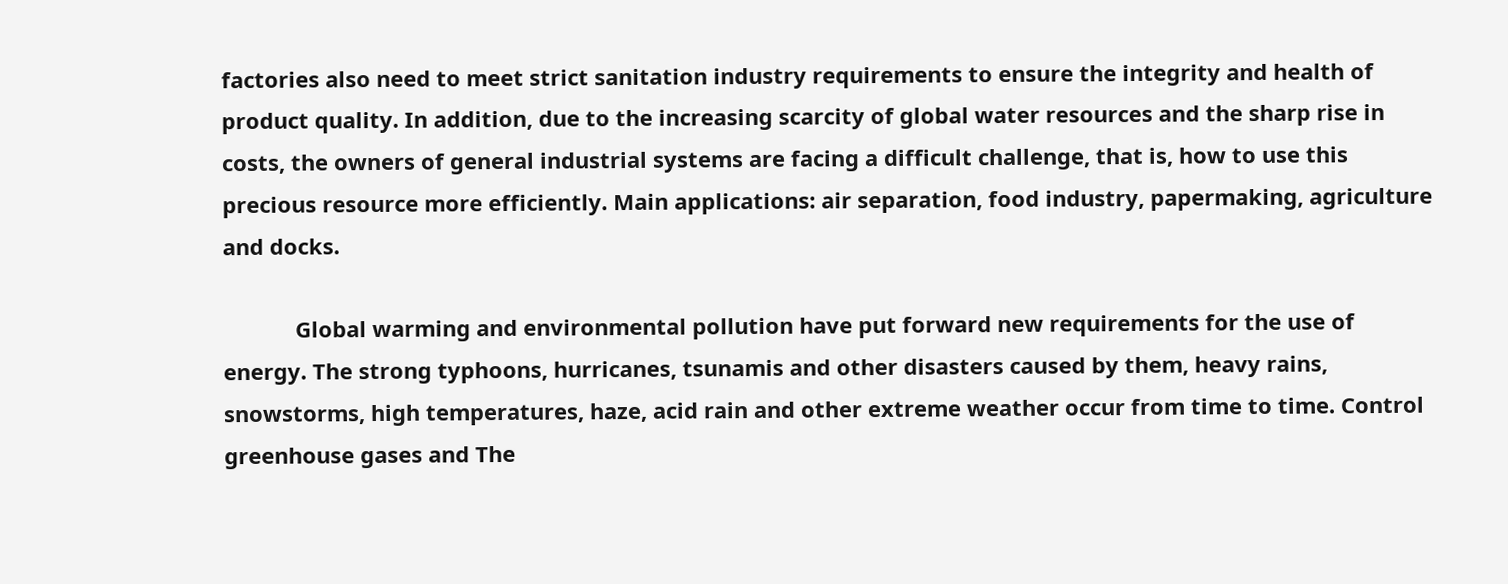factories also need to meet strict sanitation industry requirements to ensure the integrity and health of product quality. In addition, due to the increasing scarcity of global water resources and the sharp rise in costs, the owners of general industrial systems are facing a difficult challenge, that is, how to use this precious resource more efficiently. Main applications: air separation, food industry, papermaking, agriculture and docks.

            Global warming and environmental pollution have put forward new requirements for the use of energy. The strong typhoons, hurricanes, tsunamis and other disasters caused by them, heavy rains, snowstorms, high temperatures, haze, acid rain and other extreme weather occur from time to time. Control greenhouse gases and The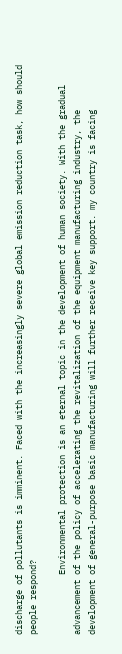discharge of pollutants is imminent. Faced with the increasingly severe global emission reduction task, how should people respond?

            Environmental protection is an eternal topic in the development of human society. With the gradual advancement of the policy of accelerating the revitalization of the equipment manufacturing industry, the development of general-purpose basic manufacturing will further receive key support. my country is facing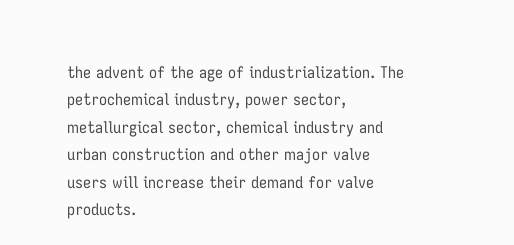the advent of the age of industrialization. The petrochemical industry, power sector, metallurgical sector, chemical industry and urban construction and other major valve users will increase their demand for valve products.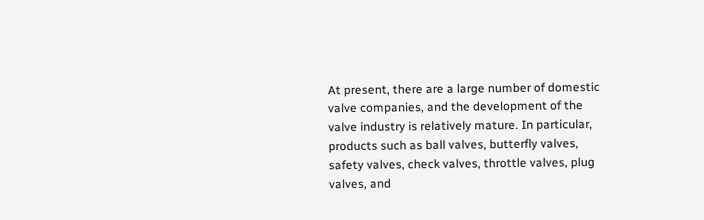At present, there are a large number of domestic valve companies, and the development of the valve industry is relatively mature. In particular, products such as ball valves, butterfly valves, safety valves, check valves, throttle valves, plug valves, and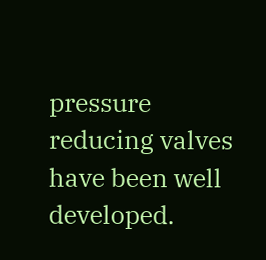pressure reducing valves have been well developed.